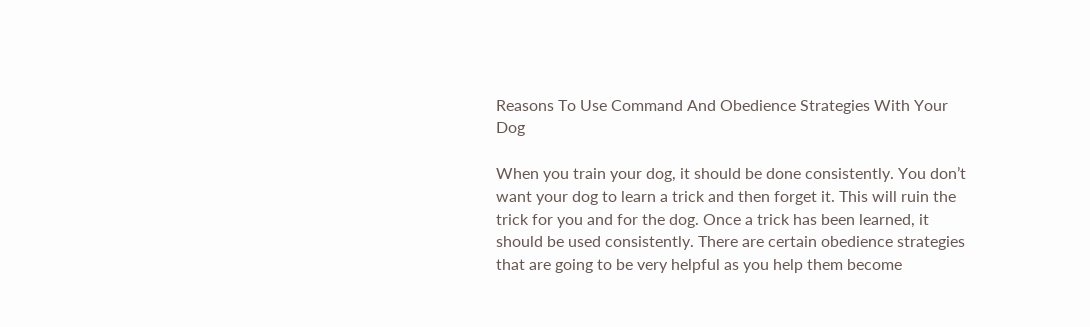Reasons To Use Command And Obedience Strategies With Your Dog

When you train your dog, it should be done consistently. You don’t want your dog to learn a trick and then forget it. This will ruin the trick for you and for the dog. Once a trick has been learned, it should be used consistently. There are certain obedience strategies that are going to be very helpful as you help them become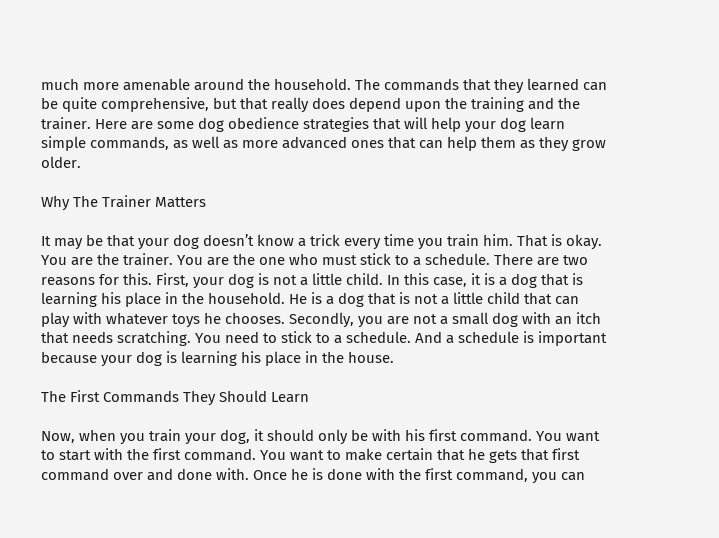much more amenable around the household. The commands that they learned can be quite comprehensive, but that really does depend upon the training and the trainer. Here are some dog obedience strategies that will help your dog learn simple commands, as well as more advanced ones that can help them as they grow older.

Why The Trainer Matters

It may be that your dog doesn’t know a trick every time you train him. That is okay. You are the trainer. You are the one who must stick to a schedule. There are two reasons for this. First, your dog is not a little child. In this case, it is a dog that is learning his place in the household. He is a dog that is not a little child that can play with whatever toys he chooses. Secondly, you are not a small dog with an itch that needs scratching. You need to stick to a schedule. And a schedule is important because your dog is learning his place in the house.

The First Commands They Should Learn

Now, when you train your dog, it should only be with his first command. You want to start with the first command. You want to make certain that he gets that first command over and done with. Once he is done with the first command, you can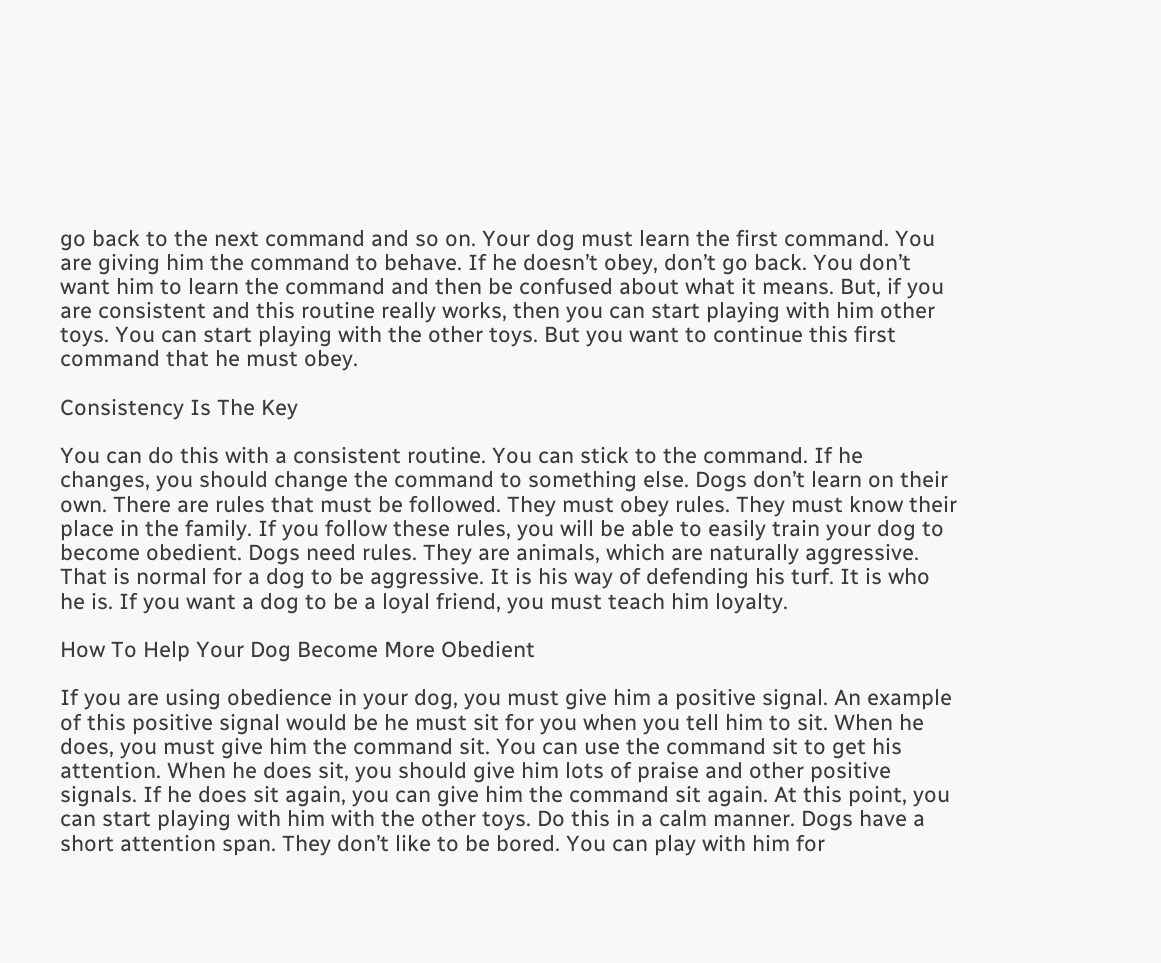go back to the next command and so on. Your dog must learn the first command. You are giving him the command to behave. If he doesn’t obey, don’t go back. You don’t want him to learn the command and then be confused about what it means. But, if you are consistent and this routine really works, then you can start playing with him other toys. You can start playing with the other toys. But you want to continue this first command that he must obey.

Consistency Is The Key

You can do this with a consistent routine. You can stick to the command. If he changes, you should change the command to something else. Dogs don’t learn on their own. There are rules that must be followed. They must obey rules. They must know their place in the family. If you follow these rules, you will be able to easily train your dog to become obedient. Dogs need rules. They are animals, which are naturally aggressive. That is normal for a dog to be aggressive. It is his way of defending his turf. It is who he is. If you want a dog to be a loyal friend, you must teach him loyalty.

How To Help Your Dog Become More Obedient

If you are using obedience in your dog, you must give him a positive signal. An example of this positive signal would be he must sit for you when you tell him to sit. When he does, you must give him the command sit. You can use the command sit to get his attention. When he does sit, you should give him lots of praise and other positive signals. If he does sit again, you can give him the command sit again. At this point, you can start playing with him with the other toys. Do this in a calm manner. Dogs have a short attention span. They don’t like to be bored. You can play with him for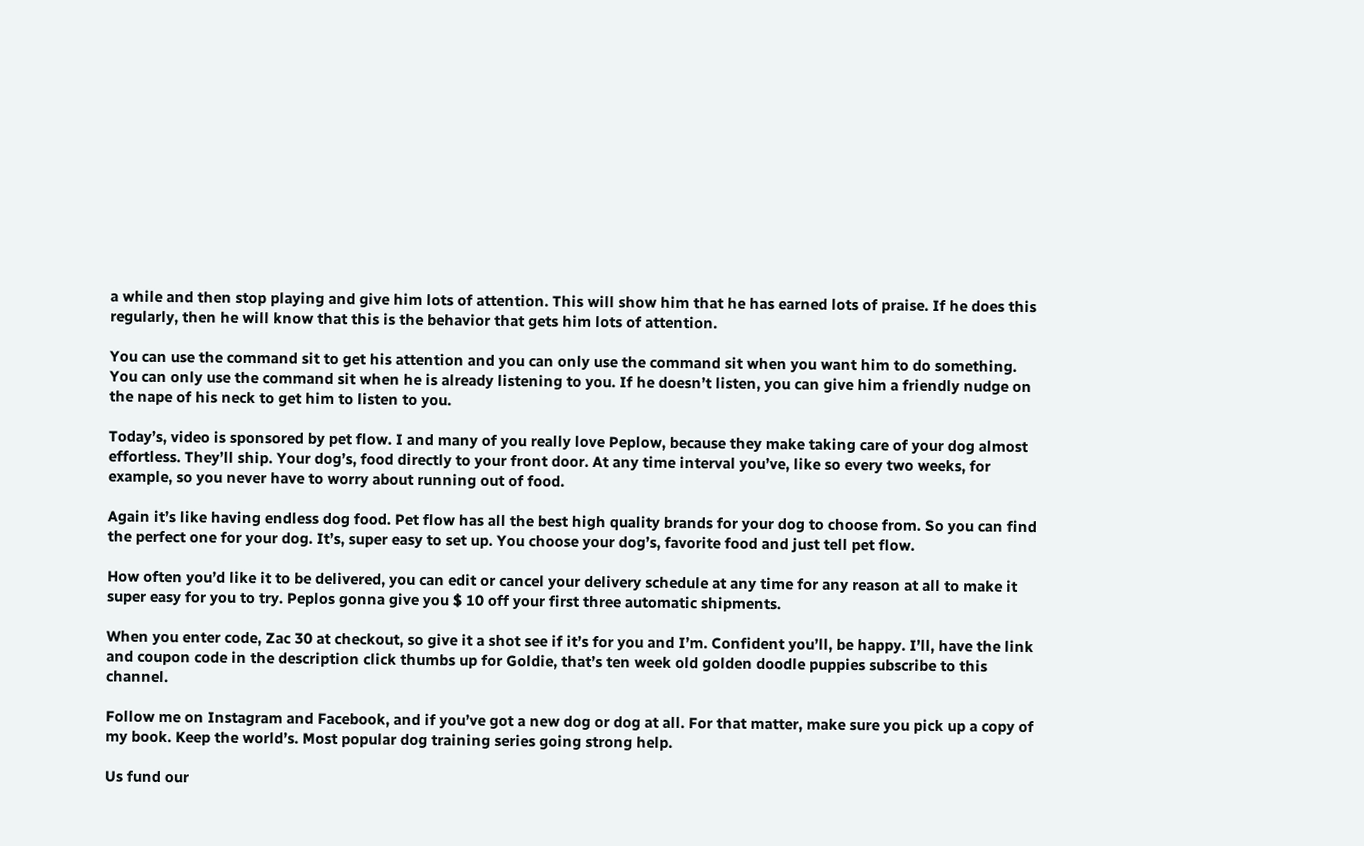a while and then stop playing and give him lots of attention. This will show him that he has earned lots of praise. If he does this regularly, then he will know that this is the behavior that gets him lots of attention.

You can use the command sit to get his attention and you can only use the command sit when you want him to do something. You can only use the command sit when he is already listening to you. If he doesn’t listen, you can give him a friendly nudge on the nape of his neck to get him to listen to you.

Today’s, video is sponsored by pet flow. I and many of you really love Peplow, because they make taking care of your dog almost effortless. They’ll ship. Your dog’s, food directly to your front door. At any time interval you’ve, like so every two weeks, for example, so you never have to worry about running out of food.

Again it’s like having endless dog food. Pet flow has all the best high quality brands for your dog to choose from. So you can find the perfect one for your dog. It’s, super easy to set up. You choose your dog’s, favorite food and just tell pet flow.

How often you’d like it to be delivered, you can edit or cancel your delivery schedule at any time for any reason at all to make it super easy for you to try. Peplos gonna give you $ 10 off your first three automatic shipments.

When you enter code, Zac 30 at checkout, so give it a shot see if it’s for you and I’m. Confident you’ll, be happy. I’ll, have the link and coupon code in the description click thumbs up for Goldie, that’s ten week old golden doodle puppies subscribe to this channel.

Follow me on Instagram and Facebook, and if you’ve got a new dog or dog at all. For that matter, make sure you pick up a copy of my book. Keep the world’s. Most popular dog training series going strong help.

Us fund our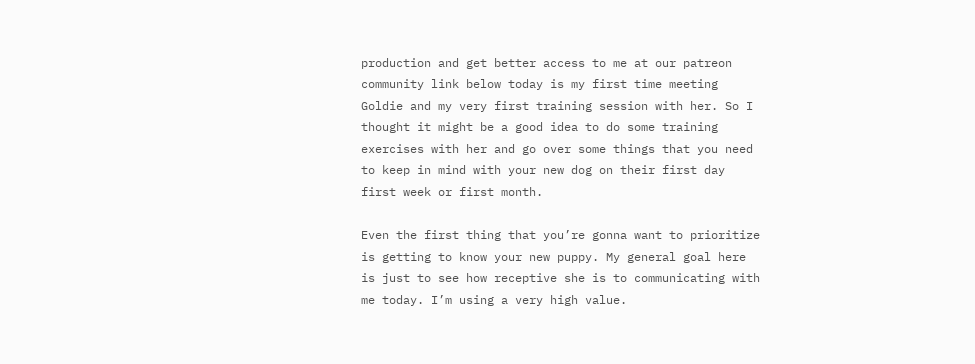production and get better access to me at our patreon community link below today is my first time meeting Goldie and my very first training session with her. So I thought it might be a good idea to do some training exercises with her and go over some things that you need to keep in mind with your new dog on their first day first week or first month.

Even the first thing that you’re gonna want to prioritize is getting to know your new puppy. My general goal here is just to see how receptive she is to communicating with me today. I’m using a very high value.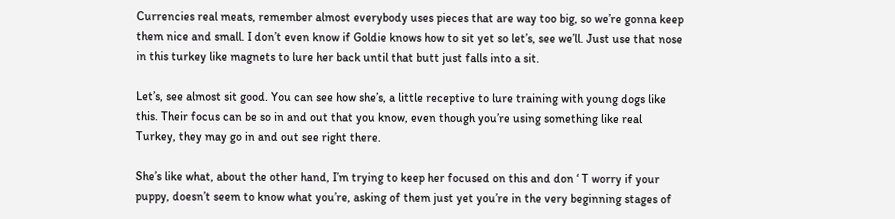Currencies real meats, remember almost everybody uses pieces that are way too big, so we’re gonna keep them nice and small. I don’t even know if Goldie knows how to sit yet so let’s, see we’ll. Just use that nose in this turkey like magnets to lure her back until that butt just falls into a sit.

Let’s, see almost sit good. You can see how she’s, a little receptive to lure training with young dogs like this. Their focus can be so in and out that you know, even though you’re using something like real Turkey, they may go in and out see right there.

She’s like what, about the other hand, I’m trying to keep her focused on this and don ‘ T worry if your puppy, doesn’t seem to know what you’re, asking of them just yet you’re in the very beginning stages of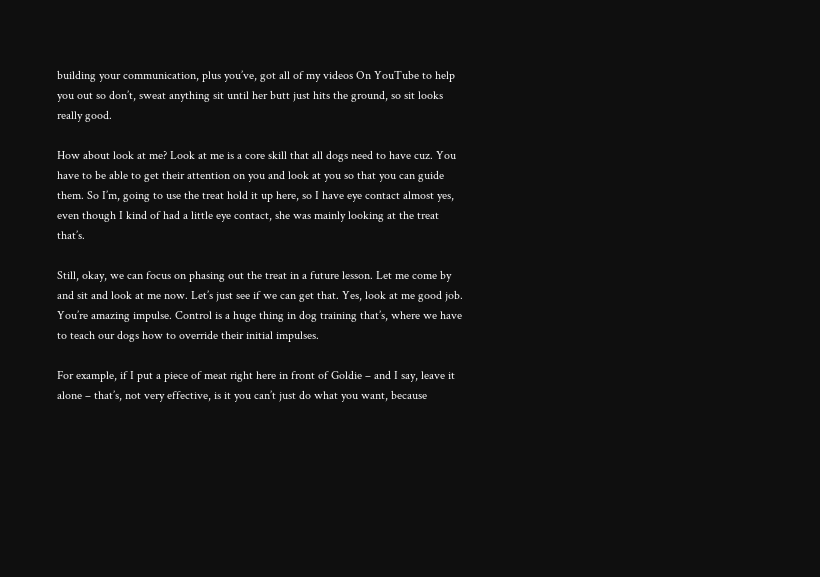building your communication, plus you’ve, got all of my videos On YouTube to help you out so don’t, sweat anything sit until her butt just hits the ground, so sit looks really good.

How about look at me? Look at me is a core skill that all dogs need to have cuz. You have to be able to get their attention on you and look at you so that you can guide them. So I’m, going to use the treat hold it up here, so I have eye contact almost yes, even though I kind of had a little eye contact, she was mainly looking at the treat that’s.

Still, okay, we can focus on phasing out the treat in a future lesson. Let me come by and sit and look at me now. Let’s just see if we can get that. Yes, look at me good job. You’re amazing impulse. Control is a huge thing in dog training that’s, where we have to teach our dogs how to override their initial impulses.

For example, if I put a piece of meat right here in front of Goldie – and I say, leave it alone – that’s, not very effective, is it you can’t just do what you want, because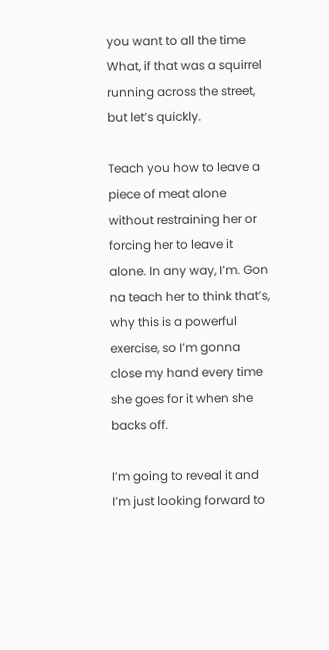you want to all the time What, if that was a squirrel running across the street, but let’s quickly.

Teach you how to leave a piece of meat alone without restraining her or forcing her to leave it alone. In any way, I’m. Gon na teach her to think that’s, why this is a powerful exercise, so I’m gonna close my hand every time she goes for it when she backs off.

I’m going to reveal it and I’m just looking forward to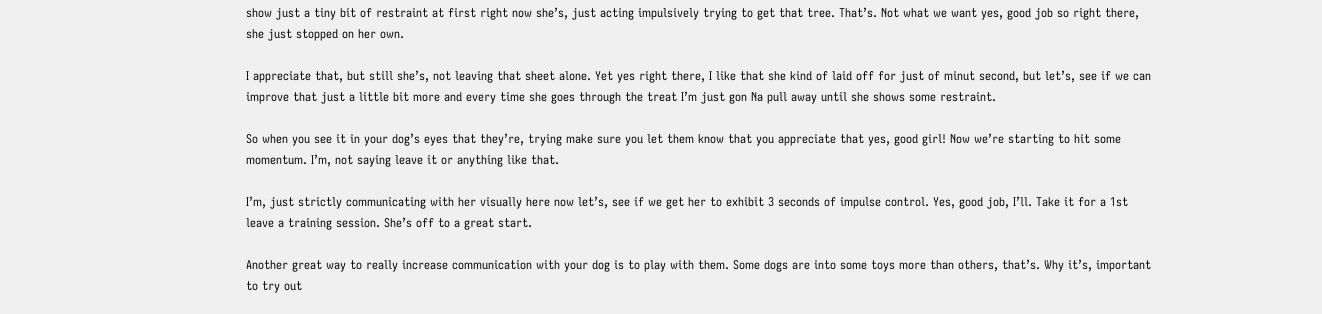show just a tiny bit of restraint at first right now she’s, just acting impulsively trying to get that tree. That’s. Not what we want yes, good job so right there, she just stopped on her own.

I appreciate that, but still she’s, not leaving that sheet alone. Yet yes right there, I like that she kind of laid off for just of minut second, but let’s, see if we can improve that just a little bit more and every time she goes through the treat I’m just gon Na pull away until she shows some restraint.

So when you see it in your dog’s eyes that they’re, trying make sure you let them know that you appreciate that yes, good girl! Now we’re starting to hit some momentum. I’m, not saying leave it or anything like that.

I’m, just strictly communicating with her visually here now let’s, see if we get her to exhibit 3 seconds of impulse control. Yes, good job, I’ll. Take it for a 1st leave a training session. She’s off to a great start.

Another great way to really increase communication with your dog is to play with them. Some dogs are into some toys more than others, that’s. Why it’s, important to try out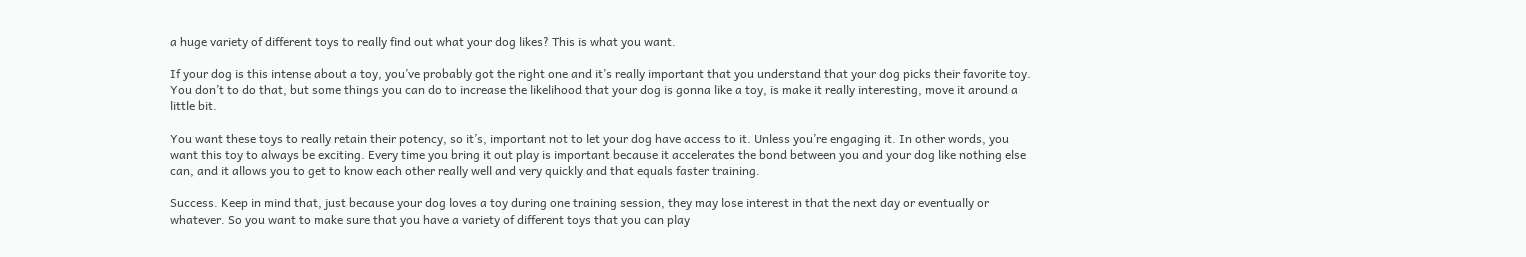a huge variety of different toys to really find out what your dog likes? This is what you want.

If your dog is this intense about a toy, you’ve probably got the right one and it’s really important that you understand that your dog picks their favorite toy. You don’t to do that, but some things you can do to increase the likelihood that your dog is gonna like a toy, is make it really interesting, move it around a little bit.

You want these toys to really retain their potency, so it’s, important not to let your dog have access to it. Unless you’re engaging it. In other words, you want this toy to always be exciting. Every time you bring it out play is important because it accelerates the bond between you and your dog like nothing else can, and it allows you to get to know each other really well and very quickly and that equals faster training.

Success. Keep in mind that, just because your dog loves a toy during one training session, they may lose interest in that the next day or eventually or whatever. So you want to make sure that you have a variety of different toys that you can play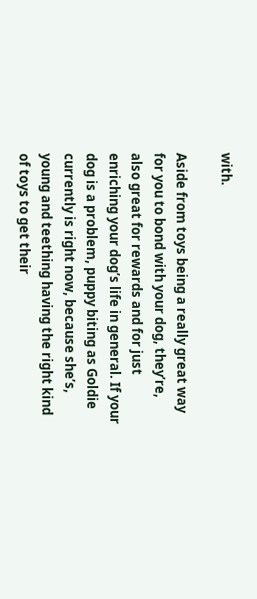with.

Aside from toys being a really great way for you to bond with your dog, they’re, also great for rewards and for just enriching your dog’s life in general. If your dog is a problem, puppy biting as Goldie currently is right now, because she’s, young and teething having the right kind of toys to get their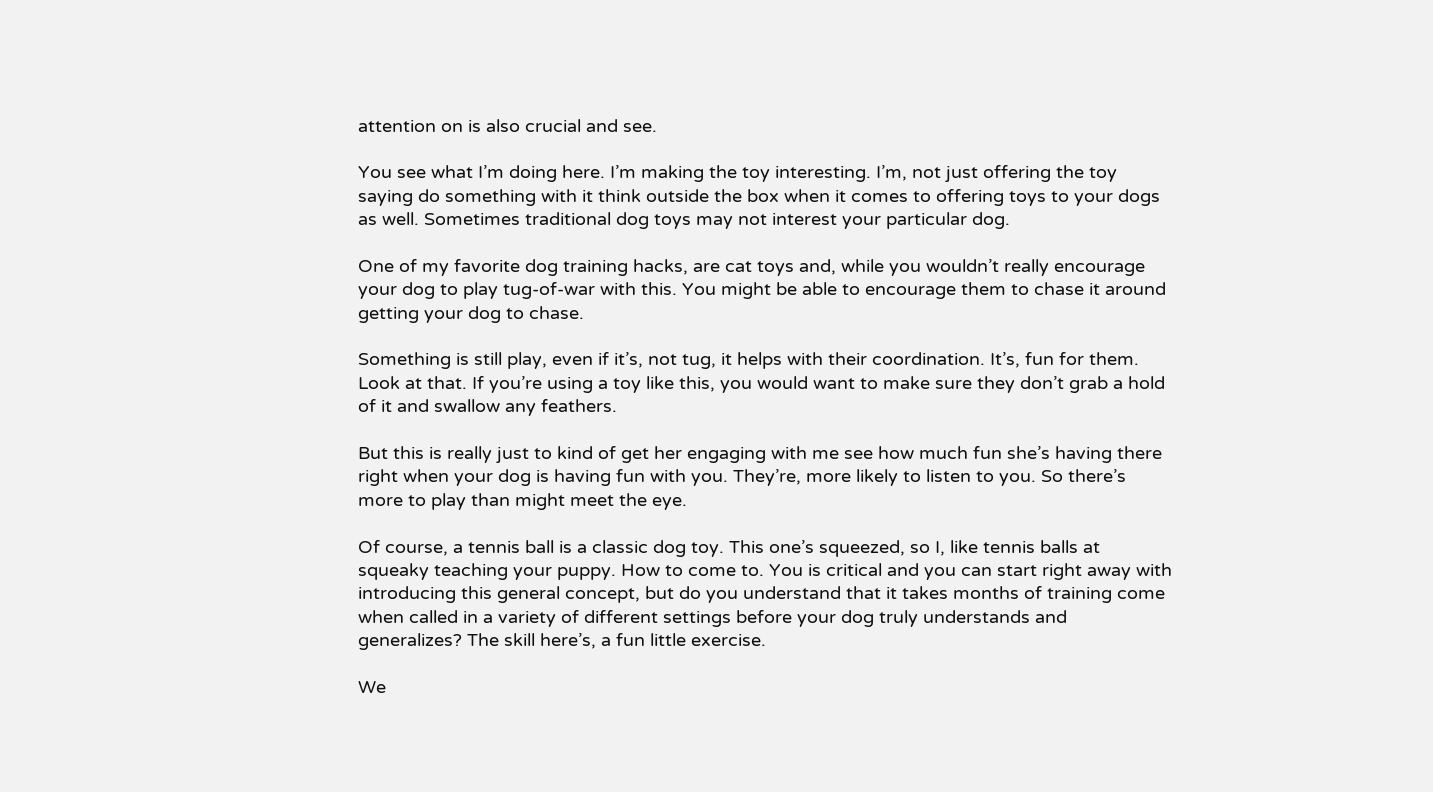attention on is also crucial and see.

You see what I’m doing here. I’m making the toy interesting. I’m, not just offering the toy saying do something with it think outside the box when it comes to offering toys to your dogs as well. Sometimes traditional dog toys may not interest your particular dog.

One of my favorite dog training hacks, are cat toys and, while you wouldn’t really encourage your dog to play tug-of-war with this. You might be able to encourage them to chase it around getting your dog to chase.

Something is still play, even if it’s, not tug, it helps with their coordination. It’s, fun for them. Look at that. If you’re using a toy like this, you would want to make sure they don’t grab a hold of it and swallow any feathers.

But this is really just to kind of get her engaging with me see how much fun she’s having there right when your dog is having fun with you. They’re, more likely to listen to you. So there’s more to play than might meet the eye.

Of course, a tennis ball is a classic dog toy. This one’s squeezed, so I, like tennis balls at squeaky teaching your puppy. How to come to. You is critical and you can start right away with introducing this general concept, but do you understand that it takes months of training come when called in a variety of different settings before your dog truly understands and generalizes? The skill here’s, a fun little exercise.

We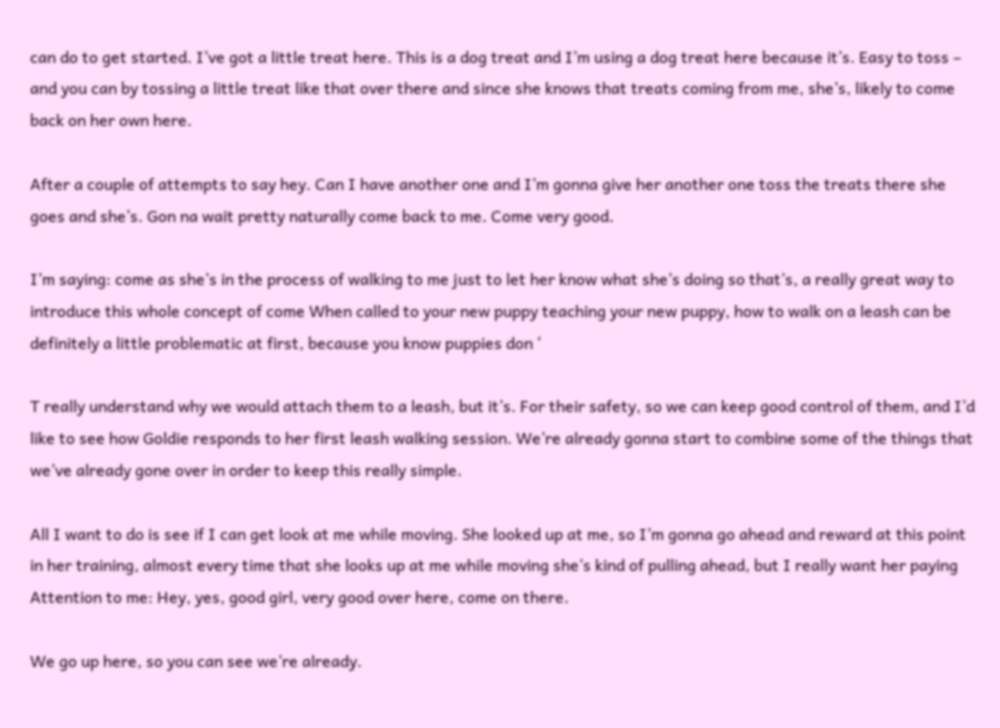can do to get started. I’ve got a little treat here. This is a dog treat and I’m using a dog treat here because it’s. Easy to toss – and you can by tossing a little treat like that over there and since she knows that treats coming from me, she’s, likely to come back on her own here.

After a couple of attempts to say hey. Can I have another one and I’m gonna give her another one toss the treats there she goes and she’s. Gon na wait pretty naturally come back to me. Come very good.

I’m saying: come as she’s in the process of walking to me just to let her know what she’s doing so that’s, a really great way to introduce this whole concept of come When called to your new puppy teaching your new puppy, how to walk on a leash can be definitely a little problematic at first, because you know puppies don ‘

T really understand why we would attach them to a leash, but it’s. For their safety, so we can keep good control of them, and I’d like to see how Goldie responds to her first leash walking session. We’re already gonna start to combine some of the things that we’ve already gone over in order to keep this really simple.

All I want to do is see if I can get look at me while moving. She looked up at me, so I’m gonna go ahead and reward at this point in her training, almost every time that she looks up at me while moving she’s kind of pulling ahead, but I really want her paying Attention to me: Hey, yes, good girl, very good over here, come on there.

We go up here, so you can see we’re already.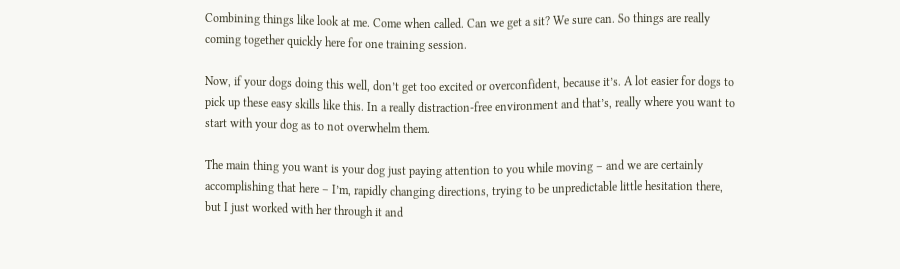Combining things like look at me. Come when called. Can we get a sit? We sure can. So things are really coming together quickly here for one training session.

Now, if your dogs doing this well, don’t get too excited or overconfident, because it’s. A lot easier for dogs to pick up these easy skills like this. In a really distraction-free environment and that’s, really where you want to start with your dog as to not overwhelm them.

The main thing you want is your dog just paying attention to you while moving – and we are certainly accomplishing that here – I’m, rapidly changing directions, trying to be unpredictable little hesitation there, but I just worked with her through it and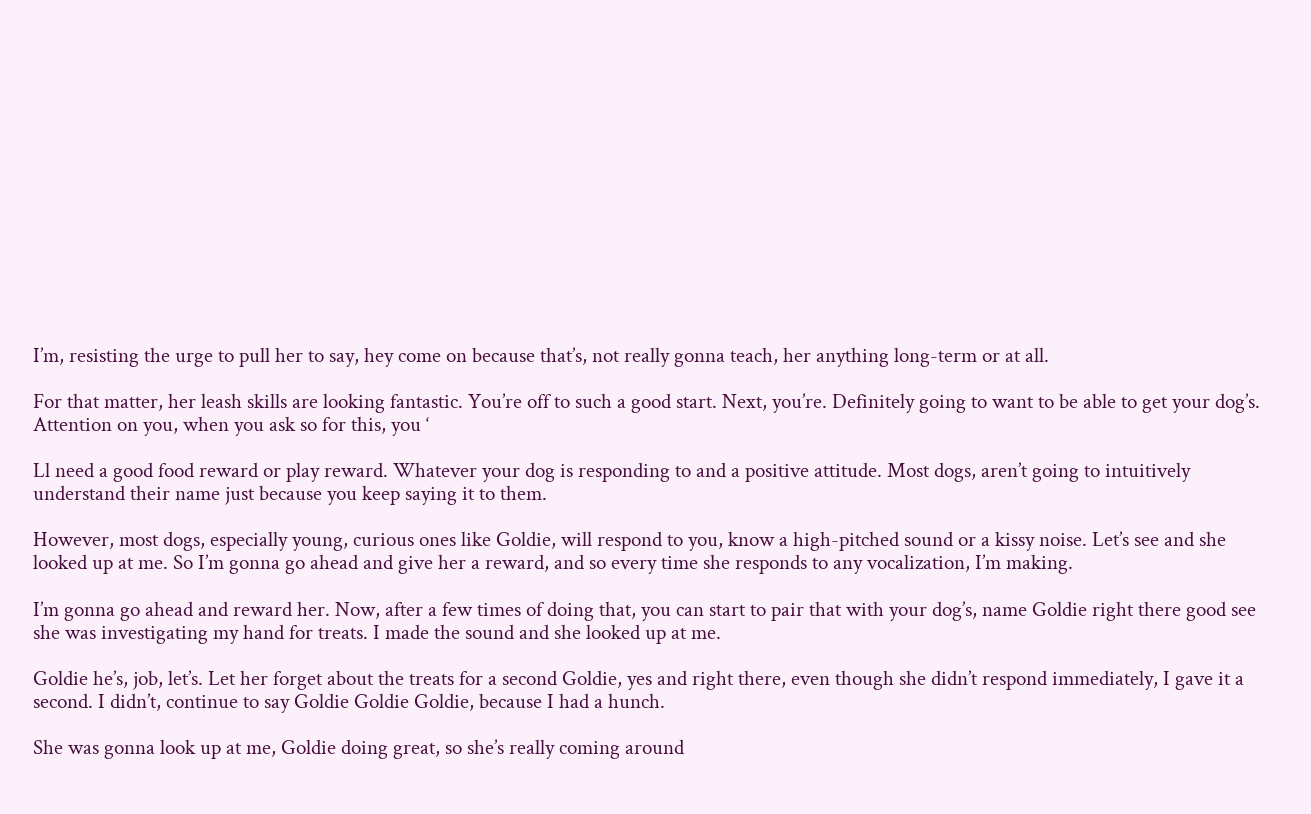I’m, resisting the urge to pull her to say, hey come on because that’s, not really gonna teach, her anything long-term or at all.

For that matter, her leash skills are looking fantastic. You’re off to such a good start. Next, you’re. Definitely going to want to be able to get your dog’s. Attention on you, when you ask so for this, you ‘

Ll need a good food reward or play reward. Whatever your dog is responding to and a positive attitude. Most dogs, aren’t going to intuitively understand their name just because you keep saying it to them.

However, most dogs, especially young, curious ones like Goldie, will respond to you, know a high-pitched sound or a kissy noise. Let’s see and she looked up at me. So I’m gonna go ahead and give her a reward, and so every time she responds to any vocalization, I’m making.

I’m gonna go ahead and reward her. Now, after a few times of doing that, you can start to pair that with your dog’s, name Goldie right there good see she was investigating my hand for treats. I made the sound and she looked up at me.

Goldie he’s, job, let’s. Let her forget about the treats for a second Goldie, yes and right there, even though she didn’t respond immediately, I gave it a second. I didn’t, continue to say Goldie Goldie Goldie, because I had a hunch.

She was gonna look up at me, Goldie doing great, so she’s really coming around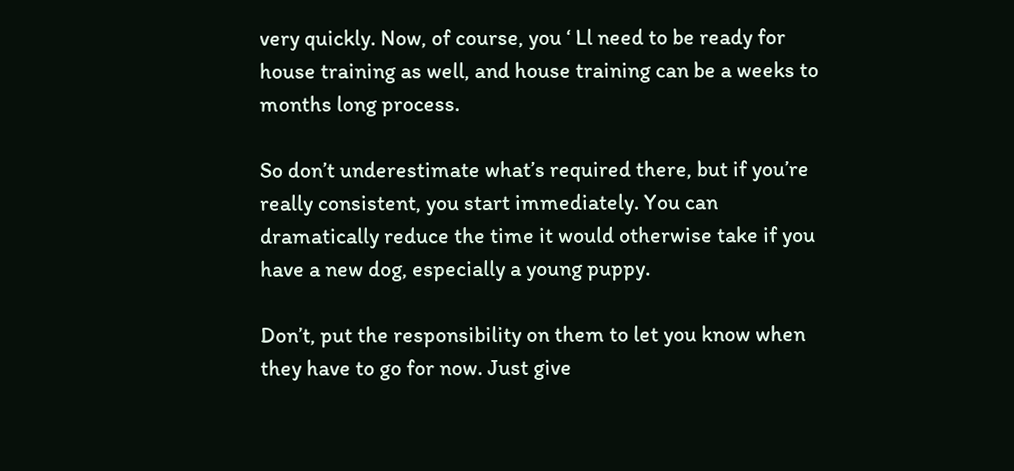very quickly. Now, of course, you ‘ Ll need to be ready for house training as well, and house training can be a weeks to months long process.

So don’t underestimate what’s required there, but if you’re really consistent, you start immediately. You can dramatically reduce the time it would otherwise take if you have a new dog, especially a young puppy.

Don’t, put the responsibility on them to let you know when they have to go for now. Just give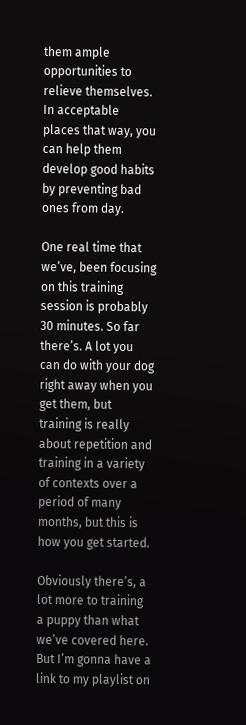them ample opportunities to relieve themselves. In acceptable places that way, you can help them develop good habits by preventing bad ones from day.

One real time that we’ve, been focusing on this training session is probably 30 minutes. So far there’s. A lot you can do with your dog right away when you get them, but training is really about repetition and training in a variety of contexts over a period of many months, but this is how you get started.

Obviously there’s, a lot more to training a puppy than what we’ve covered here. But I’m gonna have a link to my playlist on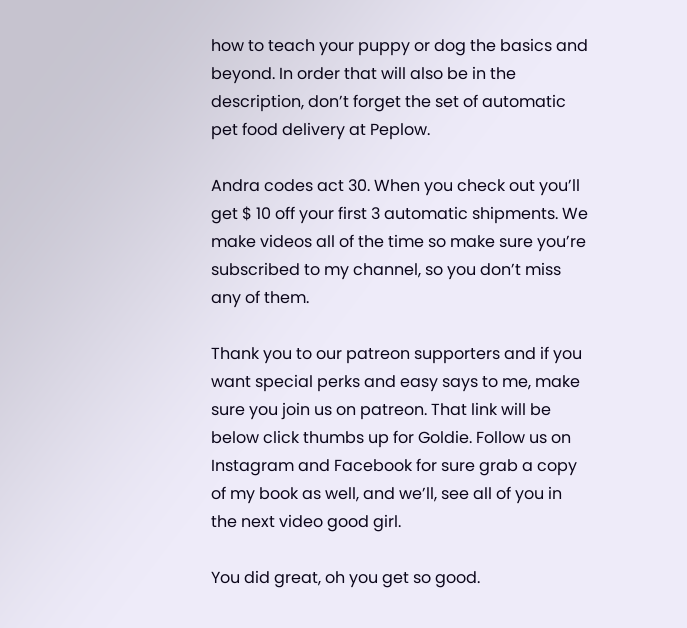how to teach your puppy or dog the basics and beyond. In order that will also be in the description, don’t forget the set of automatic pet food delivery at Peplow.

Andra codes act 30. When you check out you’ll get $ 10 off your first 3 automatic shipments. We make videos all of the time so make sure you’re subscribed to my channel, so you don’t miss any of them.

Thank you to our patreon supporters and if you want special perks and easy says to me, make sure you join us on patreon. That link will be below click thumbs up for Goldie. Follow us on Instagram and Facebook for sure grab a copy of my book as well, and we’ll, see all of you in the next video good girl.

You did great, oh you get so good.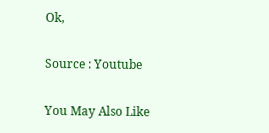Ok,

Source : Youtube

You May Also Like